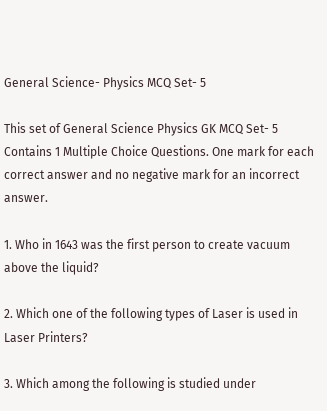General Science- Physics MCQ Set- 5

This set of General Science Physics GK MCQ Set- 5 Contains 1 Multiple Choice Questions. One mark for each correct answer and no negative mark for an incorrect answer.

1. Who in 1643 was the first person to create vacuum above the liquid?

2. Which one of the following types of Laser is used in Laser Printers?

3. Which among the following is studied under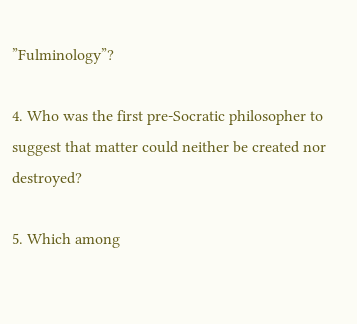”Fulminology”?

4. Who was the first pre-Socratic philosopher to suggest that matter could neither be created nor destroyed?

5. Which among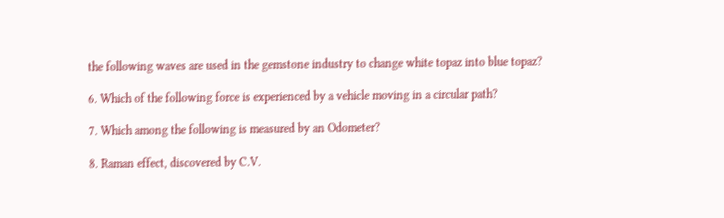the following waves are used in the gemstone industry to change white topaz into blue topaz?

6. Which of the following force is experienced by a vehicle moving in a circular path?

7. Which among the following is measured by an Odometer?

8. Raman effect, discovered by C.V.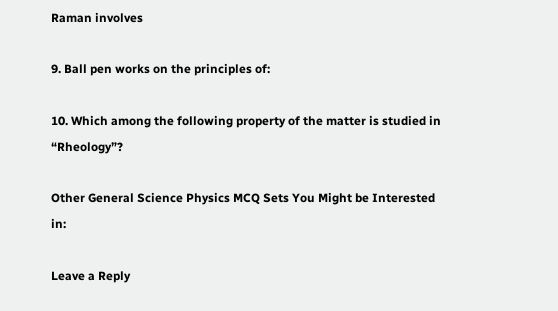Raman involves

9. Ball pen works on the principles of:

10. Which among the following property of the matter is studied in “Rheology”?

Other General Science Physics MCQ Sets You Might be Interested in:

Leave a Reply